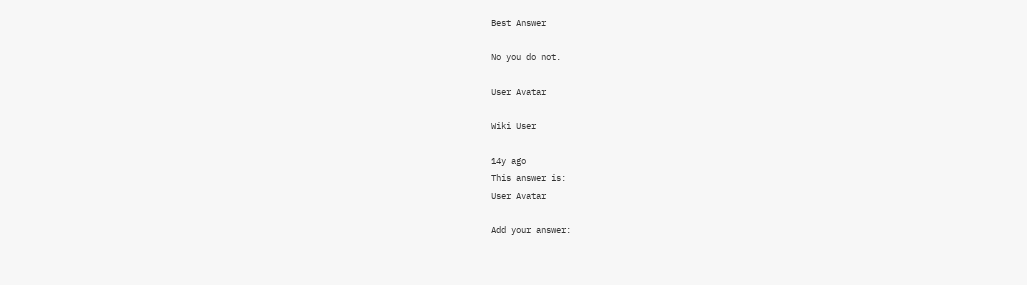Best Answer

No you do not.

User Avatar

Wiki User

14y ago
This answer is:
User Avatar

Add your answer: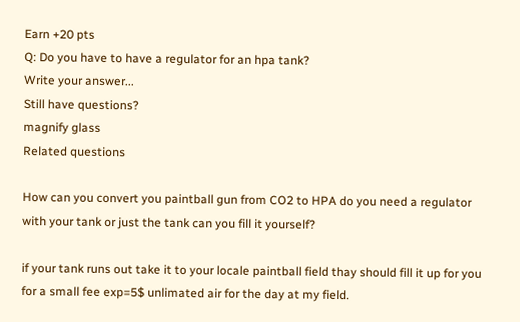Earn +20 pts
Q: Do you have to have a regulator for an hpa tank?
Write your answer...
Still have questions?
magnify glass
Related questions

How can you convert you paintball gun from CO2 to HPA do you need a regulator with your tank or just the tank can you fill it yourself?

if your tank runs out take it to your locale paintball field thay should fill it up for you for a small fee exp=5$ unlimated air for the day at my field.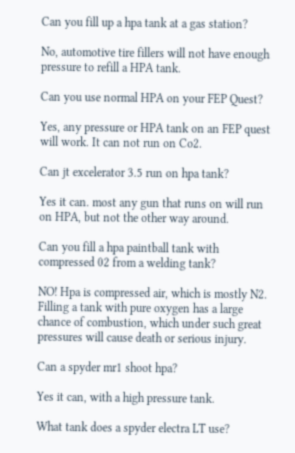Can you fill up a hpa tank at a gas station?

No, automotive tire fillers will not have enough pressure to refill a HPA tank.

Can you use normal HPA on your FEP Quest?

Yes, any pressure or HPA tank on an FEP quest will work. It can not run on Co2.

Can jt excelerator 3.5 run on hpa tank?

Yes it can. most any gun that runs on will run on HPA, but not the other way around.

Can you fill a hpa paintball tank with compressed 02 from a welding tank?

NO! Hpa is compressed air, which is mostly N2. Filling a tank with pure oxygen has a large chance of combustion, which under such great pressures will cause death or serious injury.

Can a spyder mr1 shoot hpa?

Yes it can, with a high pressure tank.

What tank does a spyder electra LT use?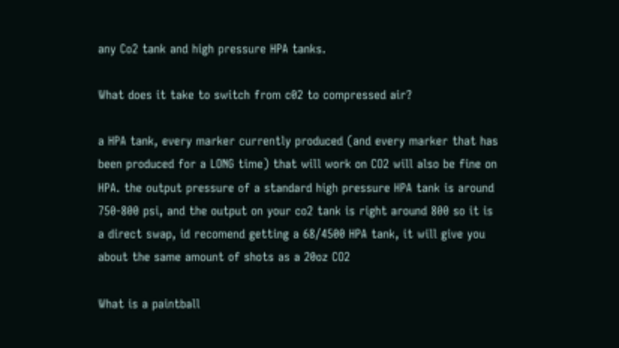any Co2 tank and high pressure HPA tanks.

What does it take to switch from c02 to compressed air?

a HPA tank, every marker currently produced (and every marker that has been produced for a LONG time) that will work on CO2 will also be fine on HPA. the output pressure of a standard high pressure HPA tank is around 750-800 psi, and the output on your co2 tank is right around 800 so it is a direct swap, id recomend getting a 68/4500 HPA tank, it will give you about the same amount of shots as a 20oz CO2

What is a paintball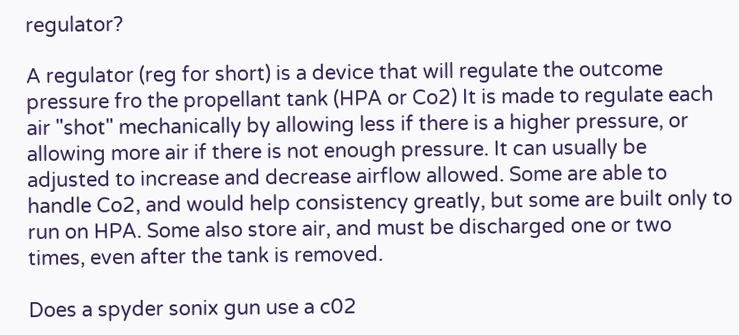regulator?

A regulator (reg for short) is a device that will regulate the outcome pressure fro the propellant tank (HPA or Co2) It is made to regulate each air "shot" mechanically by allowing less if there is a higher pressure, or allowing more air if there is not enough pressure. It can usually be adjusted to increase and decrease airflow allowed. Some are able to handle Co2, and would help consistency greatly, but some are built only to run on HPA. Some also store air, and must be discharged one or two times, even after the tank is removed.

Does a spyder sonix gun use a c02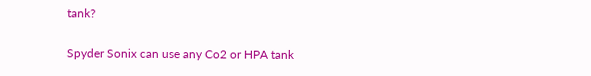tank?

Spyder Sonix can use any Co2 or HPA tank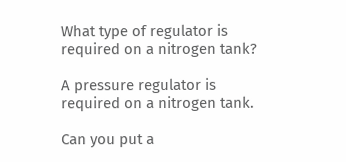What type of regulator is required on a nitrogen tank?

A pressure regulator is required on a nitrogen tank.

Can you put a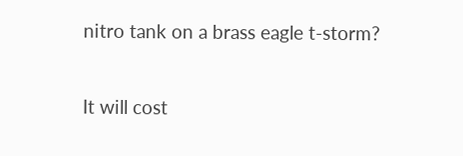nitro tank on a brass eagle t-storm?

It will cost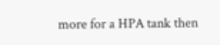more for a HPA tank then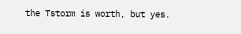the Tstorm is worth, but yes.